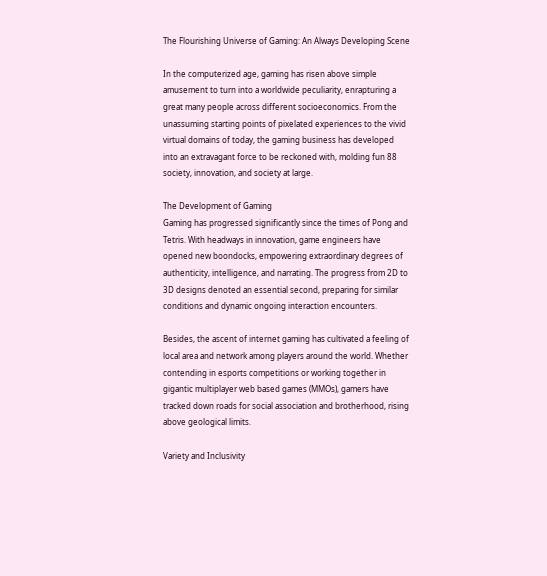The Flourishing Universe of Gaming: An Always Developing Scene

In the computerized age, gaming has risen above simple amusement to turn into a worldwide peculiarity, enrapturing a great many people across different socioeconomics. From the unassuming starting points of pixelated experiences to the vivid virtual domains of today, the gaming business has developed into an extravagant force to be reckoned with, molding fun 88 society, innovation, and society at large.

The Development of Gaming
Gaming has progressed significantly since the times of Pong and Tetris. With headways in innovation, game engineers have opened new boondocks, empowering extraordinary degrees of authenticity, intelligence, and narrating. The progress from 2D to 3D designs denoted an essential second, preparing for similar conditions and dynamic ongoing interaction encounters.

Besides, the ascent of internet gaming has cultivated a feeling of local area and network among players around the world. Whether contending in esports competitions or working together in gigantic multiplayer web based games (MMOs), gamers have tracked down roads for social association and brotherhood, rising above geological limits.

Variety and Inclusivity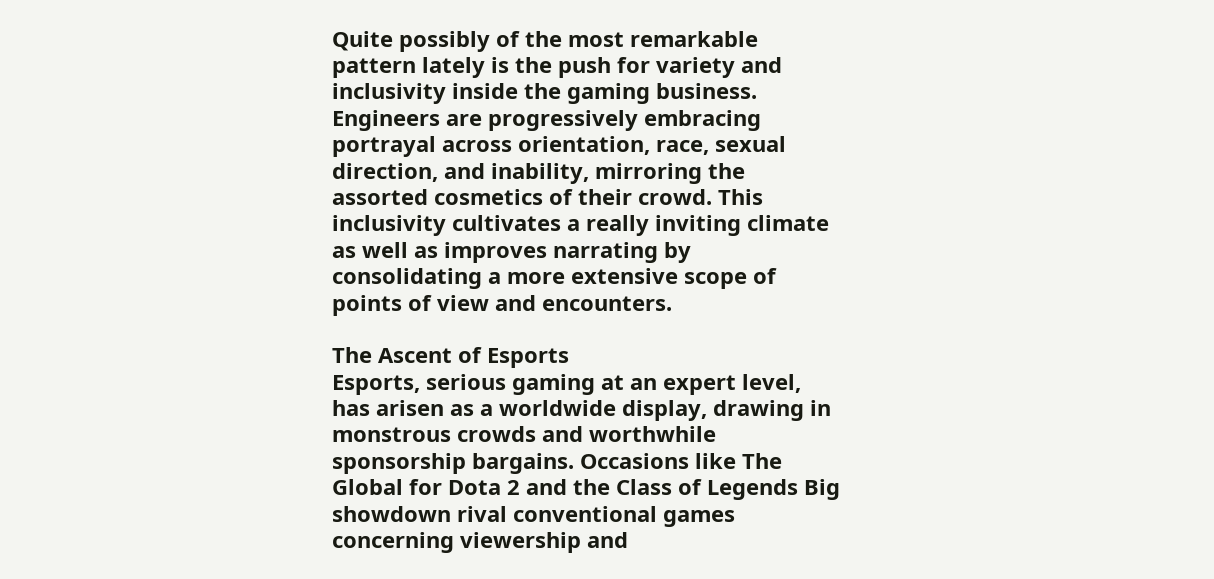Quite possibly of the most remarkable pattern lately is the push for variety and inclusivity inside the gaming business. Engineers are progressively embracing portrayal across orientation, race, sexual direction, and inability, mirroring the assorted cosmetics of their crowd. This inclusivity cultivates a really inviting climate as well as improves narrating by consolidating a more extensive scope of points of view and encounters.

The Ascent of Esports
Esports, serious gaming at an expert level, has arisen as a worldwide display, drawing in monstrous crowds and worthwhile sponsorship bargains. Occasions like The Global for Dota 2 and the Class of Legends Big showdown rival conventional games concerning viewership and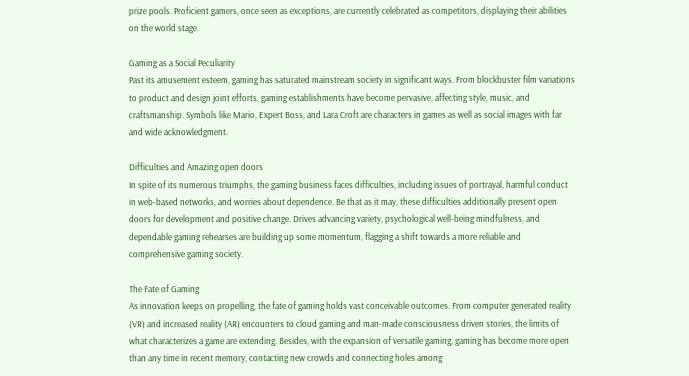prize pools. Proficient gamers, once seen as exceptions, are currently celebrated as competitors, displaying their abilities on the world stage.

Gaming as a Social Peculiarity
Past its amusement esteem, gaming has saturated mainstream society in significant ways. From blockbuster film variations to product and design joint efforts, gaming establishments have become pervasive, affecting style, music, and craftsmanship. Symbols like Mario, Expert Boss, and Lara Croft are characters in games as well as social images with far and wide acknowledgment.

Difficulties and Amazing open doors
In spite of its numerous triumphs, the gaming business faces difficulties, including issues of portrayal, harmful conduct in web-based networks, and worries about dependence. Be that as it may, these difficulties additionally present open doors for development and positive change. Drives advancing variety, psychological well-being mindfulness, and dependable gaming rehearses are building up some momentum, flagging a shift towards a more reliable and comprehensive gaming society.

The Fate of Gaming
As innovation keeps on propelling, the fate of gaming holds vast conceivable outcomes. From computer generated reality (VR) and increased reality (AR) encounters to cloud gaming and man-made consciousness driven stories, the limits of what characterizes a game are extending. Besides, with the expansion of versatile gaming, gaming has become more open than any time in recent memory, contacting new crowds and connecting holes among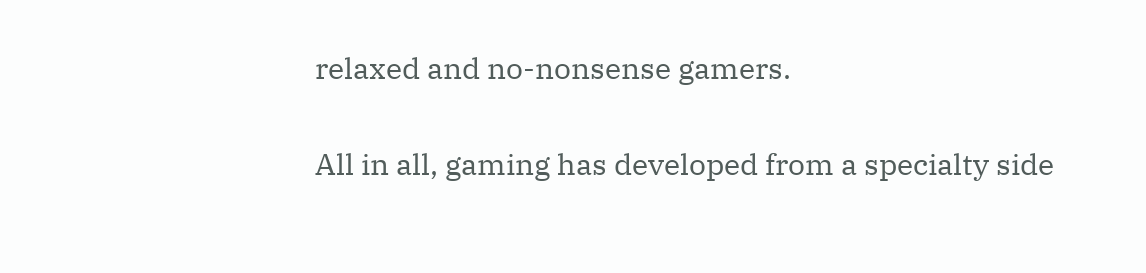relaxed and no-nonsense gamers.

All in all, gaming has developed from a specialty side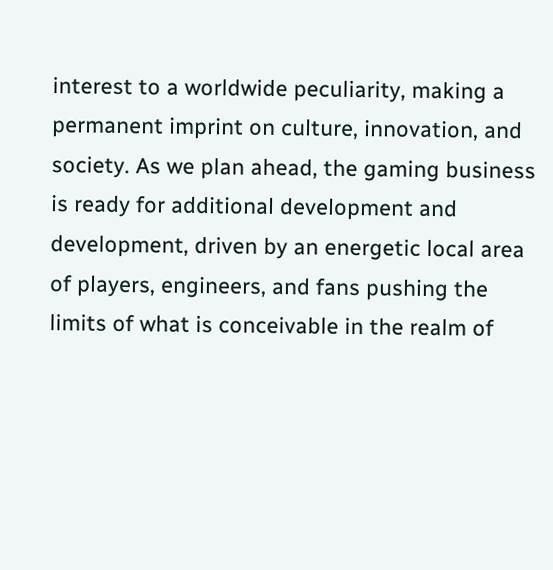interest to a worldwide peculiarity, making a permanent imprint on culture, innovation, and society. As we plan ahead, the gaming business is ready for additional development and development, driven by an energetic local area of players, engineers, and fans pushing the limits of what is conceivable in the realm of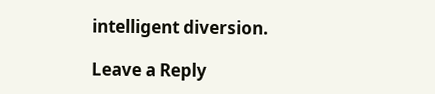intelligent diversion.

Leave a Reply